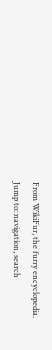From WikiFur, the furry encyclopedia.
Jump to: navigation, search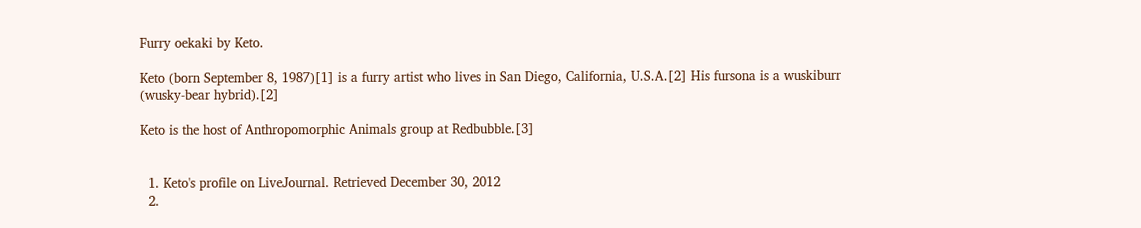Furry oekaki by Keto.

Keto (born September 8, 1987)[1] is a furry artist who lives in San Diego, California, U.S.A.[2] His fursona is a wuskiburr (wusky-bear hybrid).[2]

Keto is the host of Anthropomorphic Animals group at Redbubble.[3]


  1. Keto's profile on LiveJournal. Retrieved December 30, 2012
  2.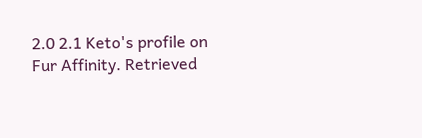2.0 2.1 Keto's profile on Fur Affinity. Retrieved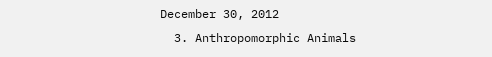December 30, 2012
  3. Anthropomorphic Animals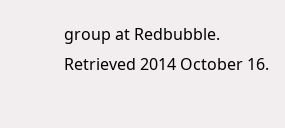group at Redbubble. Retrieved 2014 October 16.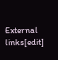External links[edit]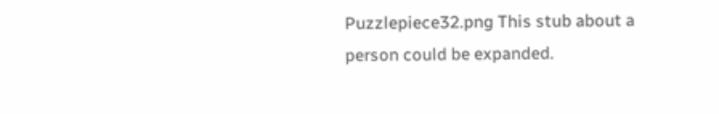Puzzlepiece32.png This stub about a person could be expanded.